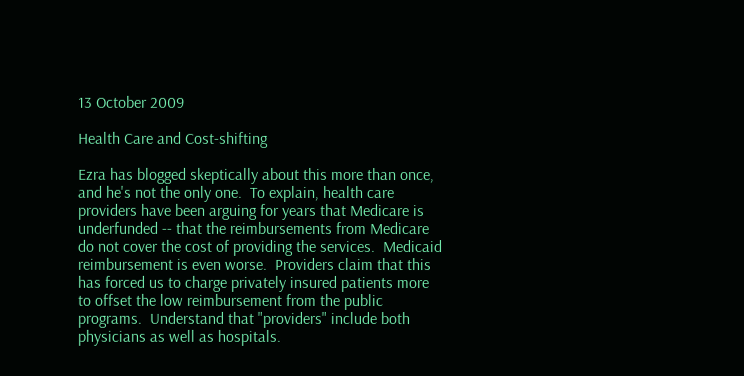13 October 2009

Health Care and Cost-shifting

Ezra has blogged skeptically about this more than once, and he's not the only one.  To explain, health care providers have been arguing for years that Medicare is underfunded -- that the reimbursements from Medicare do not cover the cost of providing the services.  Medicaid reimbursement is even worse.  Providers claim that this has forced us to charge privately insured patients more to offset the low reimbursement from the public programs.  Understand that "providers" include both physicians as well as hospitals.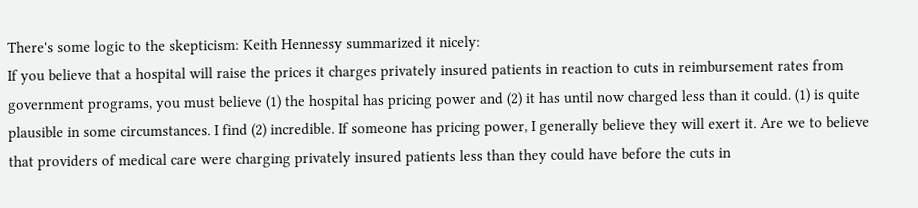There's some logic to the skepticism: Keith Hennessy summarized it nicely:
If you believe that a hospital will raise the prices it charges privately insured patients in reaction to cuts in reimbursement rates from government programs, you must believe (1) the hospital has pricing power and (2) it has until now charged less than it could. (1) is quite plausible in some circumstances. I find (2) incredible. If someone has pricing power, I generally believe they will exert it. Are we to believe that providers of medical care were charging privately insured patients less than they could have before the cuts in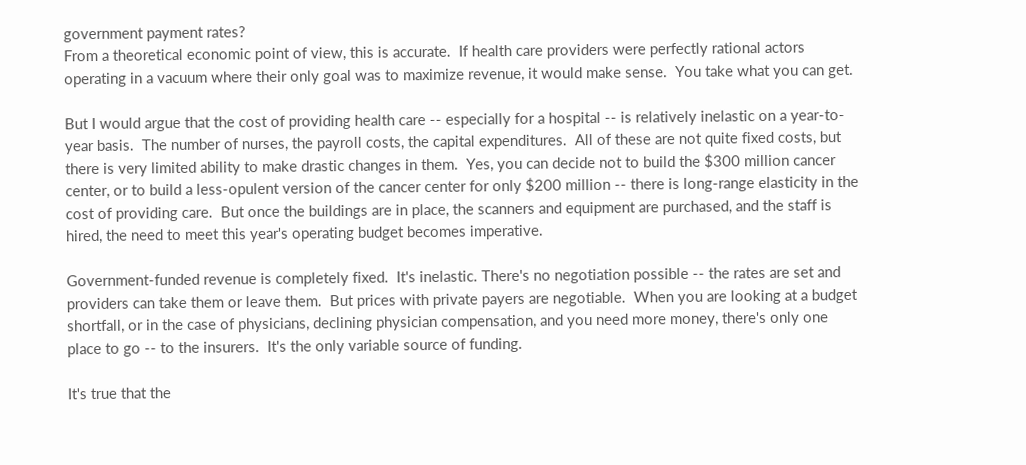government payment rates?
From a theoretical economic point of view, this is accurate.  If health care providers were perfectly rational actors operating in a vacuum where their only goal was to maximize revenue, it would make sense.  You take what you can get.

But I would argue that the cost of providing health care -- especially for a hospital -- is relatively inelastic on a year-to-year basis.  The number of nurses, the payroll costs, the capital expenditures.  All of these are not quite fixed costs, but there is very limited ability to make drastic changes in them.  Yes, you can decide not to build the $300 million cancer center, or to build a less-opulent version of the cancer center for only $200 million -- there is long-range elasticity in the cost of providing care.  But once the buildings are in place, the scanners and equipment are purchased, and the staff is hired, the need to meet this year's operating budget becomes imperative.

Government-funded revenue is completely fixed.  It's inelastic. There's no negotiation possible -- the rates are set and providers can take them or leave them.  But prices with private payers are negotiable.  When you are looking at a budget shortfall, or in the case of physicians, declining physician compensation, and you need more money, there's only one place to go -- to the insurers.  It's the only variable source of funding.

It's true that the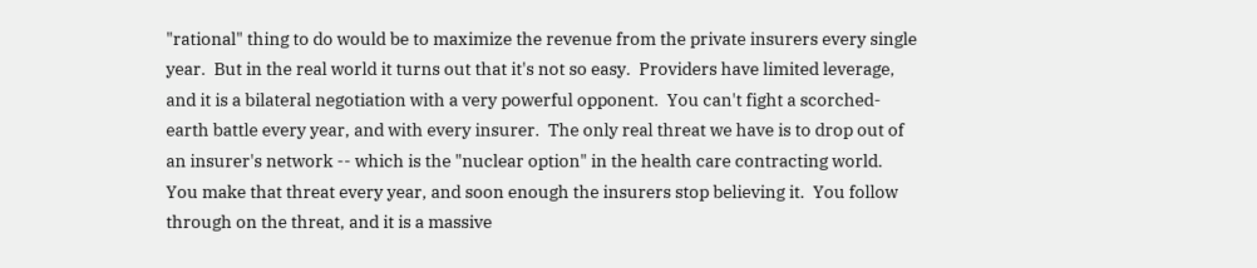"rational" thing to do would be to maximize the revenue from the private insurers every single year.  But in the real world it turns out that it's not so easy.  Providers have limited leverage, and it is a bilateral negotiation with a very powerful opponent.  You can't fight a scorched-earth battle every year, and with every insurer.  The only real threat we have is to drop out of an insurer's network -- which is the "nuclear option" in the health care contracting world.  You make that threat every year, and soon enough the insurers stop believing it.  You follow through on the threat, and it is a massive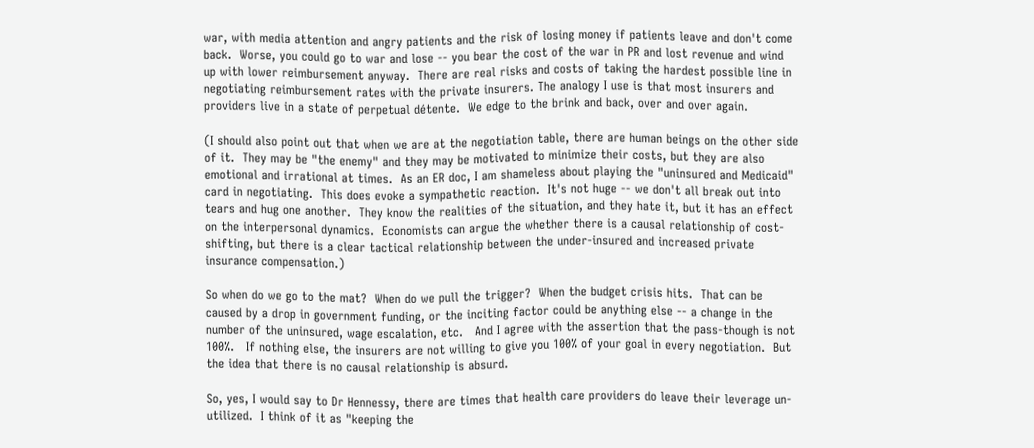war, with media attention and angry patients and the risk of losing money if patients leave and don't come back.  Worse, you could go to war and lose -- you bear the cost of the war in PR and lost revenue and wind up with lower reimbursement anyway.  There are real risks and costs of taking the hardest possible line in negotiating reimbursement rates with the private insurers. The analogy I use is that most insurers and providers live in a state of perpetual détente.  We edge to the brink and back, over and over again.

(I should also point out that when we are at the negotiation table, there are human beings on the other side of it.  They may be "the enemy" and they may be motivated to minimize their costs, but they are also emotional and irrational at times.  As an ER doc, I am shameless about playing the "uninsured and Medicaid" card in negotiating.  This does evoke a sympathetic reaction.  It's not huge -- we don't all break out into tears and hug one another.  They know the realities of the situation, and they hate it, but it has an effect on the interpersonal dynamics.  Economists can argue the whether there is a causal relationship of cost-shifting, but there is a clear tactical relationship between the under-insured and increased private insurance compensation.)

So when do we go to the mat?  When do we pull the trigger?  When the budget crisis hits.  That can be caused by a drop in government funding, or the inciting factor could be anything else -- a change in the number of the uninsured, wage escalation, etc.   And I agree with the assertion that the pass-though is not 100%.   If nothing else, the insurers are not willing to give you 100% of your goal in every negotiation.  But the idea that there is no causal relationship is absurd.

So, yes, I would say to Dr Hennessy, there are times that health care providers do leave their leverage un-utilized.  I think of it as "keeping the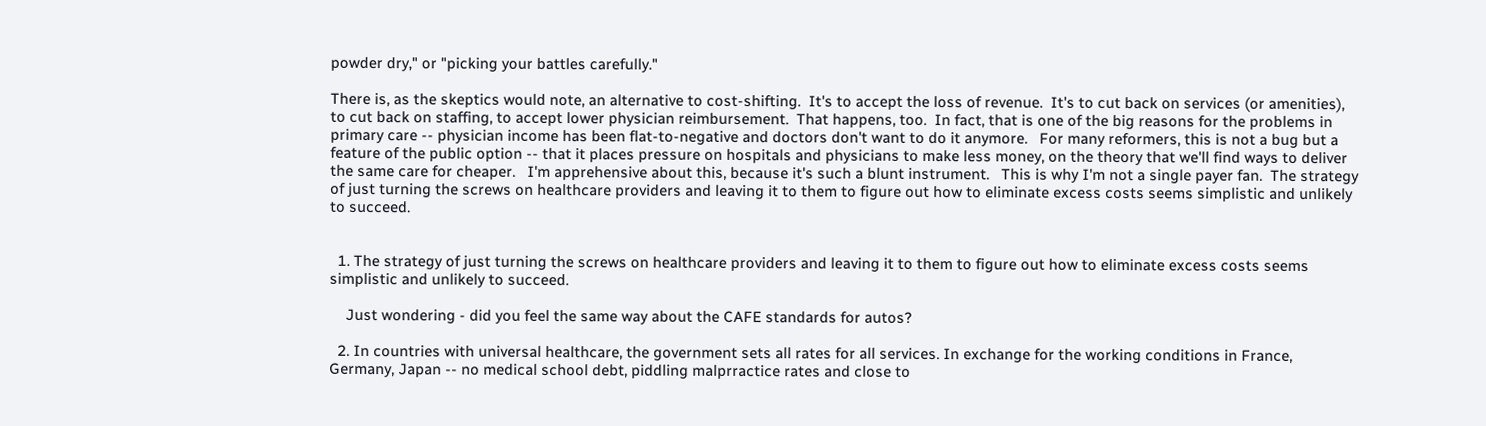powder dry," or "picking your battles carefully."

There is, as the skeptics would note, an alternative to cost-shifting.  It's to accept the loss of revenue.  It's to cut back on services (or amenities), to cut back on staffing, to accept lower physician reimbursement.  That happens, too.  In fact, that is one of the big reasons for the problems in primary care -- physician income has been flat-to-negative and doctors don't want to do it anymore.   For many reformers, this is not a bug but a feature of the public option -- that it places pressure on hospitals and physicians to make less money, on the theory that we'll find ways to deliver the same care for cheaper.   I'm apprehensive about this, because it's such a blunt instrument.   This is why I'm not a single payer fan.  The strategy of just turning the screws on healthcare providers and leaving it to them to figure out how to eliminate excess costs seems simplistic and unlikely to succeed.


  1. The strategy of just turning the screws on healthcare providers and leaving it to them to figure out how to eliminate excess costs seems simplistic and unlikely to succeed.

    Just wondering - did you feel the same way about the CAFE standards for autos?

  2. In countries with universal healthcare, the government sets all rates for all services. In exchange for the working conditions in France, Germany, Japan -- no medical school debt, piddling malprractice rates and close to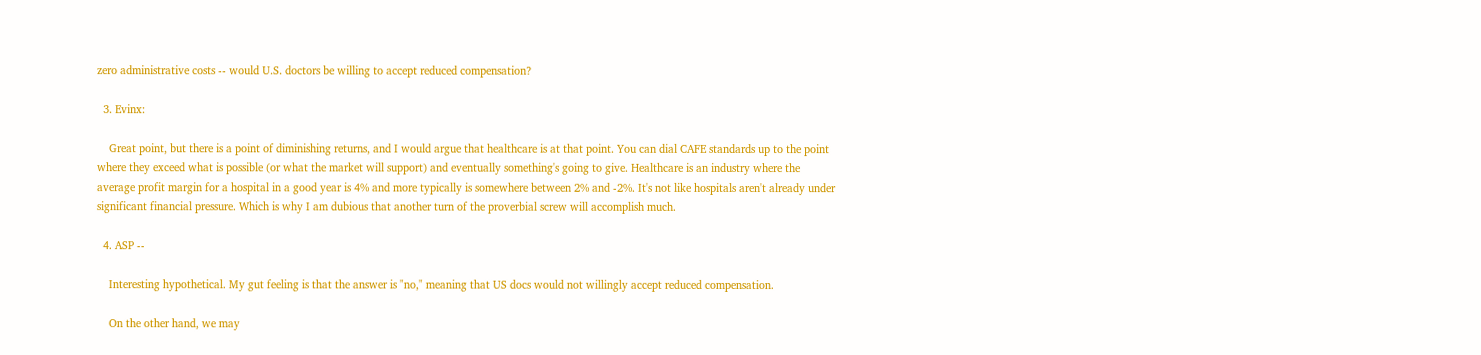zero administrative costs -- would U.S. doctors be willing to accept reduced compensation?

  3. Evinx:

    Great point, but there is a point of diminishing returns, and I would argue that healthcare is at that point. You can dial CAFE standards up to the point where they exceed what is possible (or what the market will support) and eventually something's going to give. Healthcare is an industry where the average profit margin for a hospital in a good year is 4% and more typically is somewhere between 2% and -2%. It's not like hospitals aren't already under significant financial pressure. Which is why I am dubious that another turn of the proverbial screw will accomplish much.

  4. ASP --

    Interesting hypothetical. My gut feeling is that the answer is "no," meaning that US docs would not willingly accept reduced compensation.

    On the other hand, we may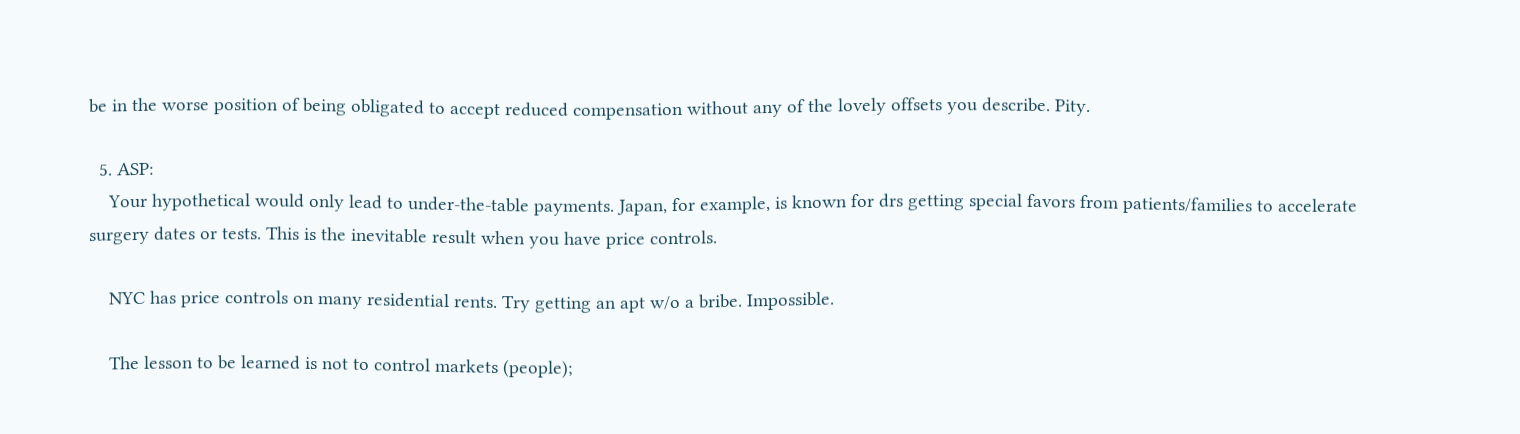be in the worse position of being obligated to accept reduced compensation without any of the lovely offsets you describe. Pity.

  5. ASP:
    Your hypothetical would only lead to under-the-table payments. Japan, for example, is known for drs getting special favors from patients/families to accelerate surgery dates or tests. This is the inevitable result when you have price controls.

    NYC has price controls on many residential rents. Try getting an apt w/o a bribe. Impossible.

    The lesson to be learned is not to control markets (people);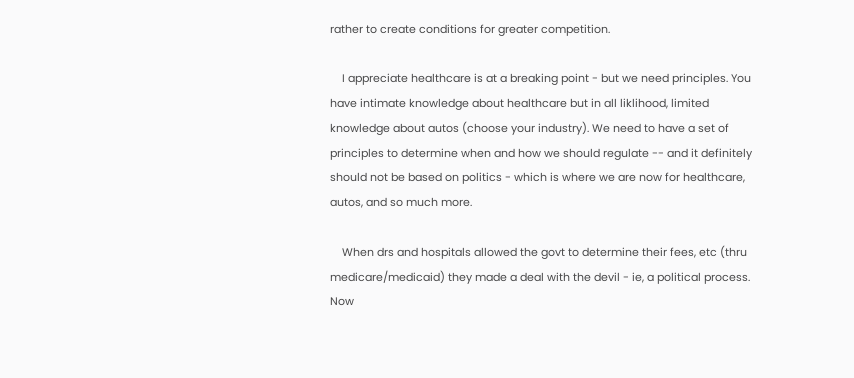rather to create conditions for greater competition.

    I appreciate healthcare is at a breaking point - but we need principles. You have intimate knowledge about healthcare but in all liklihood, limited knowledge about autos (choose your industry). We need to have a set of principles to determine when and how we should regulate -- and it definitely should not be based on politics - which is where we are now for healthcare, autos, and so much more.

    When drs and hospitals allowed the govt to determine their fees, etc (thru medicare/medicaid) they made a deal with the devil - ie, a political process. Now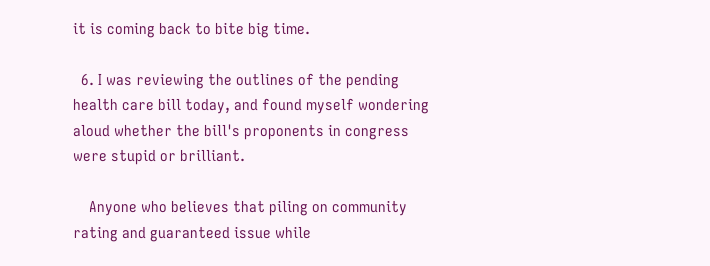it is coming back to bite big time.

  6. I was reviewing the outlines of the pending health care bill today, and found myself wondering aloud whether the bill's proponents in congress were stupid or brilliant.

    Anyone who believes that piling on community rating and guaranteed issue while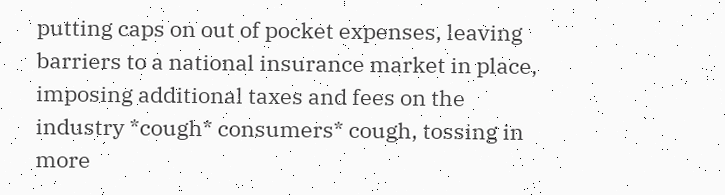putting caps on out of pocket expenses, leaving barriers to a national insurance market in place, imposing additional taxes and fees on the industry *cough* consumers* cough, tossing in more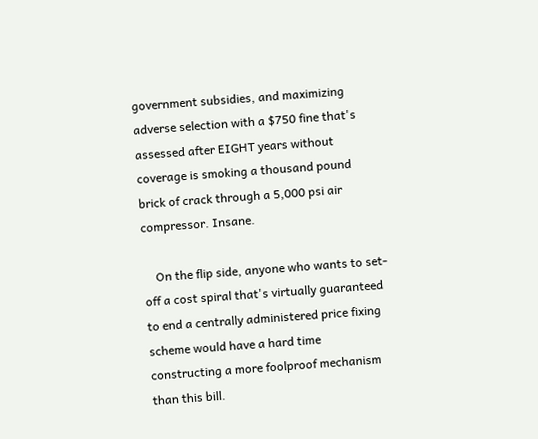government subsidies, and maximizing adverse selection with a $750 fine that's assessed after EIGHT years without coverage is smoking a thousand pound brick of crack through a 5,000 psi air compressor. Insane.

    On the flip side, anyone who wants to set-off a cost spiral that's virtually guaranteed to end a centrally administered price fixing scheme would have a hard time constructing a more foolproof mechanism than this bill.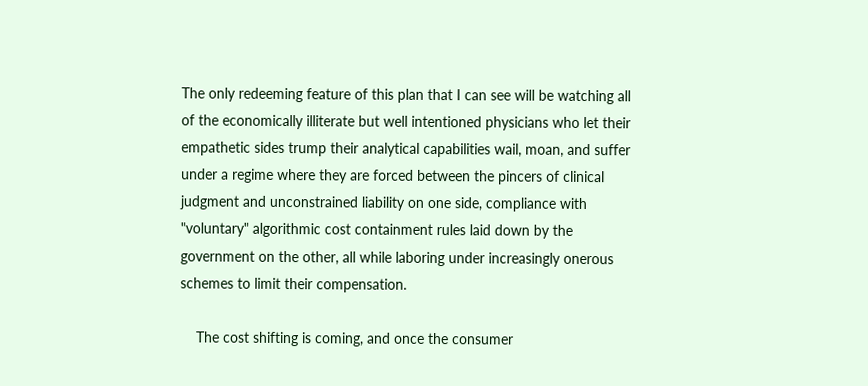The only redeeming feature of this plan that I can see will be watching all of the economically illiterate but well intentioned physicians who let their empathetic sides trump their analytical capabilities wail, moan, and suffer under a regime where they are forced between the pincers of clinical judgment and unconstrained liability on one side, compliance with "voluntary" algorithmic cost containment rules laid down by the government on the other, all while laboring under increasingly onerous schemes to limit their compensation.

    The cost shifting is coming, and once the consumer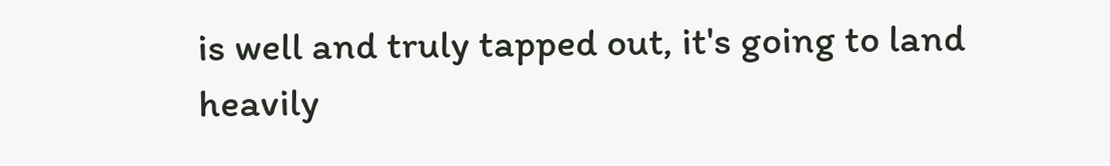is well and truly tapped out, it's going to land heavily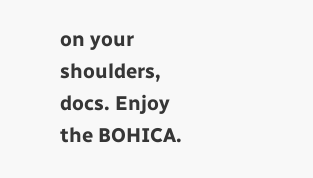on your shoulders, docs. Enjoy the BOHICA.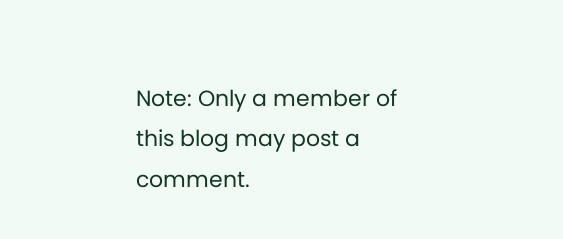Note: Only a member of this blog may post a comment.